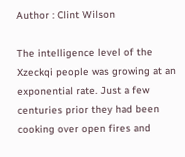Author : Clint Wilson

The intelligence level of the Xzeckqi people was growing at an exponential rate. Just a few centuries prior they had been cooking over open fires and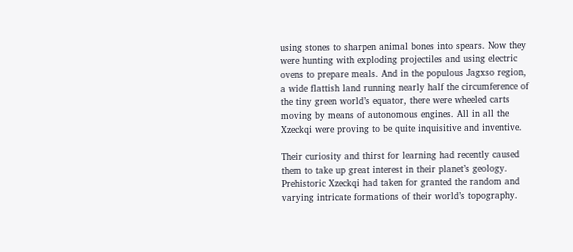using stones to sharpen animal bones into spears. Now they were hunting with exploding projectiles and using electric ovens to prepare meals. And in the populous Jagxso region, a wide flattish land running nearly half the circumference of the tiny green world’s equator, there were wheeled carts moving by means of autonomous engines. All in all the Xzeckqi were proving to be quite inquisitive and inventive.

Their curiosity and thirst for learning had recently caused them to take up great interest in their planet’s geology. Prehistoric Xzeckqi had taken for granted the random and varying intricate formations of their world’s topography.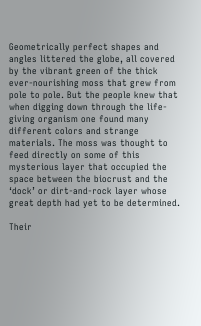Geometrically perfect shapes and angles littered the globe, all covered by the vibrant green of the thick ever-nourishing moss that grew from pole to pole. But the people knew that when digging down through the life-giving organism one found many different colors and strange materials. The moss was thought to feed directly on some of this mysterious layer that occupied the space between the biocrust and the ‘dock’ or dirt-and-rock layer whose great depth had yet to be determined.

Their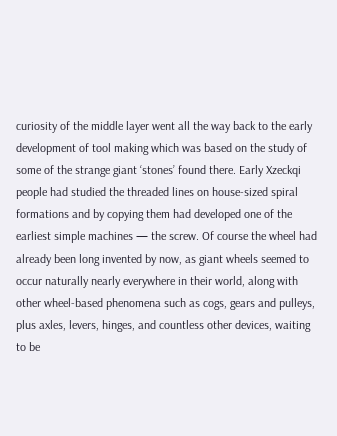curiosity of the middle layer went all the way back to the early development of tool making which was based on the study of some of the strange giant ‘stones’ found there. Early Xzeckqi people had studied the threaded lines on house-sized spiral formations and by copying them had developed one of the earliest simple machines — the screw. Of course the wheel had already been long invented by now, as giant wheels seemed to occur naturally nearly everywhere in their world, along with other wheel-based phenomena such as cogs, gears and pulleys, plus axles, levers, hinges, and countless other devices, waiting to be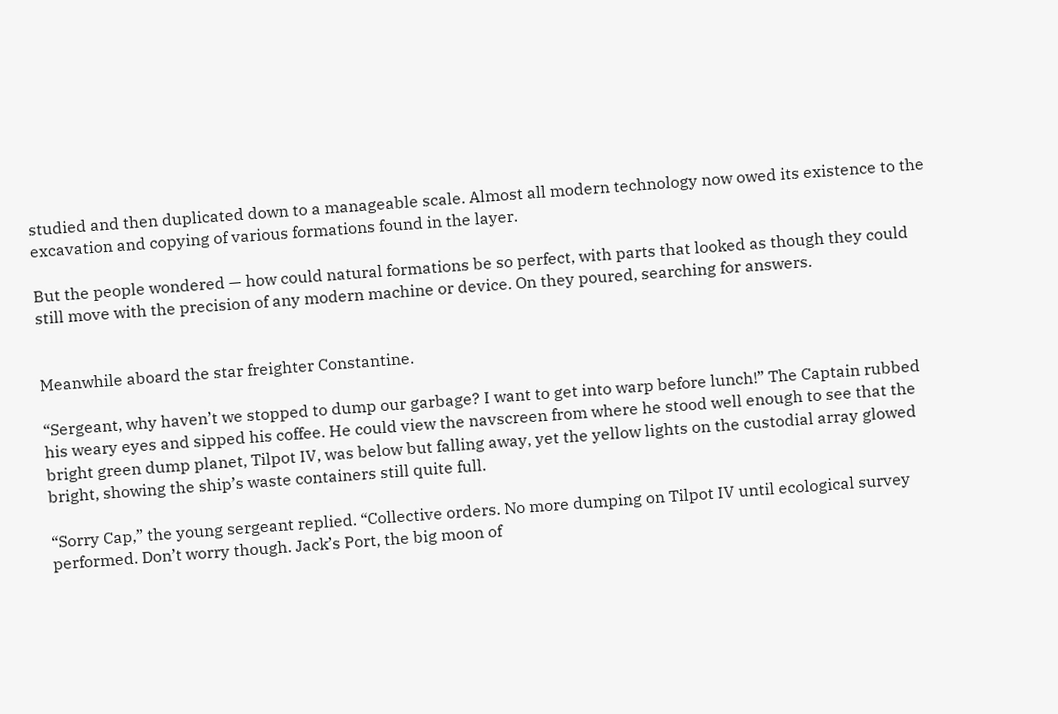studied and then duplicated down to a manageable scale. Almost all modern technology now owed its existence to the excavation and copying of various formations found in the layer.

But the people wondered — how could natural formations be so perfect, with parts that looked as though they could still move with the precision of any modern machine or device. On they poured, searching for answers.


Meanwhile aboard the star freighter Constantine.

“Sergeant, why haven’t we stopped to dump our garbage? I want to get into warp before lunch!” The Captain rubbed his weary eyes and sipped his coffee. He could view the navscreen from where he stood well enough to see that the bright green dump planet, Tilpot IV, was below but falling away, yet the yellow lights on the custodial array glowed bright, showing the ship’s waste containers still quite full.

“Sorry Cap,” the young sergeant replied. “Collective orders. No more dumping on Tilpot IV until ecological survey performed. Don’t worry though. Jack’s Port, the big moon of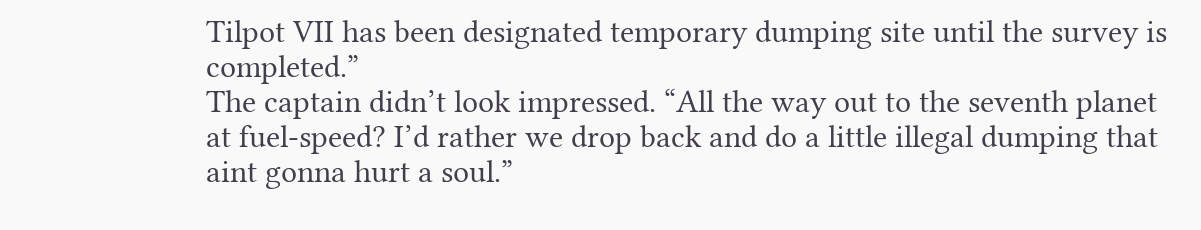Tilpot VII has been designated temporary dumping site until the survey is completed.”
The captain didn’t look impressed. “All the way out to the seventh planet at fuel-speed? I’d rather we drop back and do a little illegal dumping that aint gonna hurt a soul.”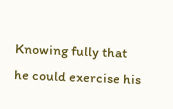Knowing fully that he could exercise his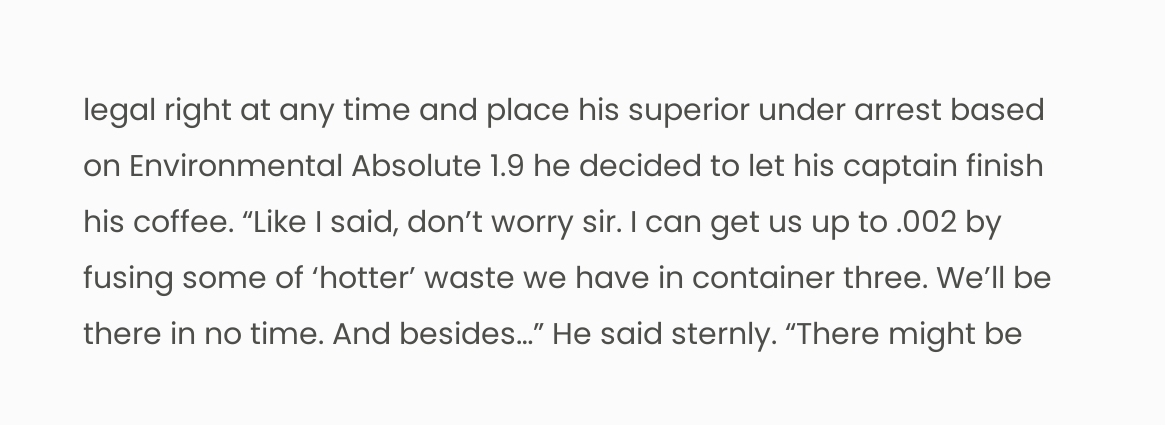legal right at any time and place his superior under arrest based on Environmental Absolute 1.9 he decided to let his captain finish his coffee. “Like I said, don’t worry sir. I can get us up to .002 by fusing some of ‘hotter’ waste we have in container three. We’ll be there in no time. And besides…” He said sternly. “There might be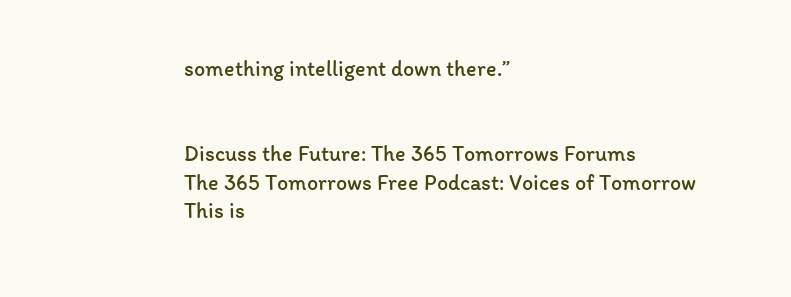something intelligent down there.”


Discuss the Future: The 365 Tomorrows Forums
The 365 Tomorrows Free Podcast: Voices of Tomorrow
This is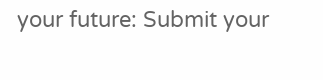your future: Submit your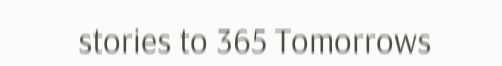stories to 365 Tomorrows